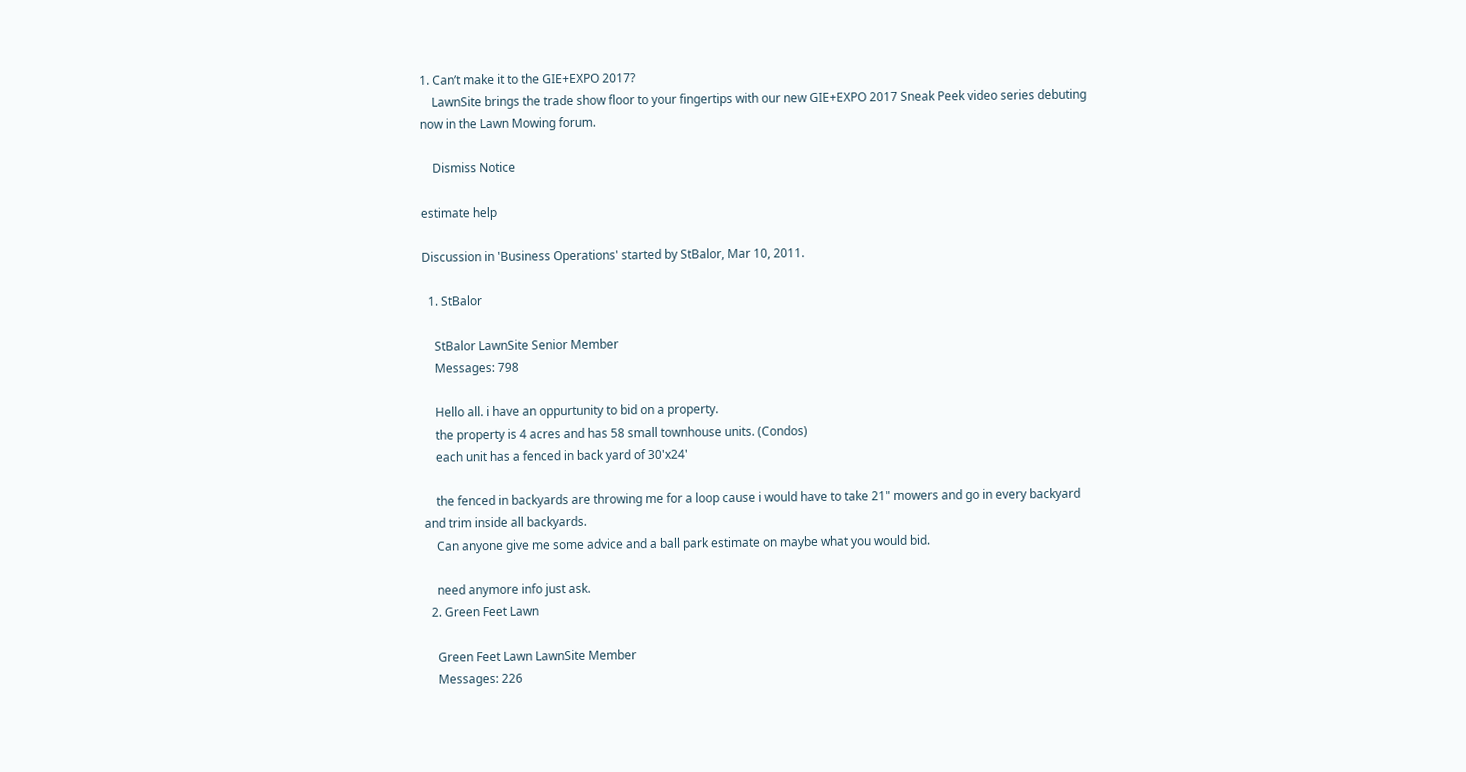1. Can’t make it to the GIE+EXPO 2017?
    LawnSite brings the trade show floor to your fingertips with our new GIE+EXPO 2017 Sneak Peek video series debuting now in the Lawn Mowing forum.

    Dismiss Notice

estimate help

Discussion in 'Business Operations' started by StBalor, Mar 10, 2011.

  1. StBalor

    StBalor LawnSite Senior Member
    Messages: 798

    Hello all. i have an oppurtunity to bid on a property.
    the property is 4 acres and has 58 small townhouse units. (Condos)
    each unit has a fenced in back yard of 30'x24'

    the fenced in backyards are throwing me for a loop cause i would have to take 21" mowers and go in every backyard and trim inside all backyards.
    Can anyone give me some advice and a ball park estimate on maybe what you would bid.

    need anymore info just ask.
  2. Green Feet Lawn

    Green Feet Lawn LawnSite Member
    Messages: 226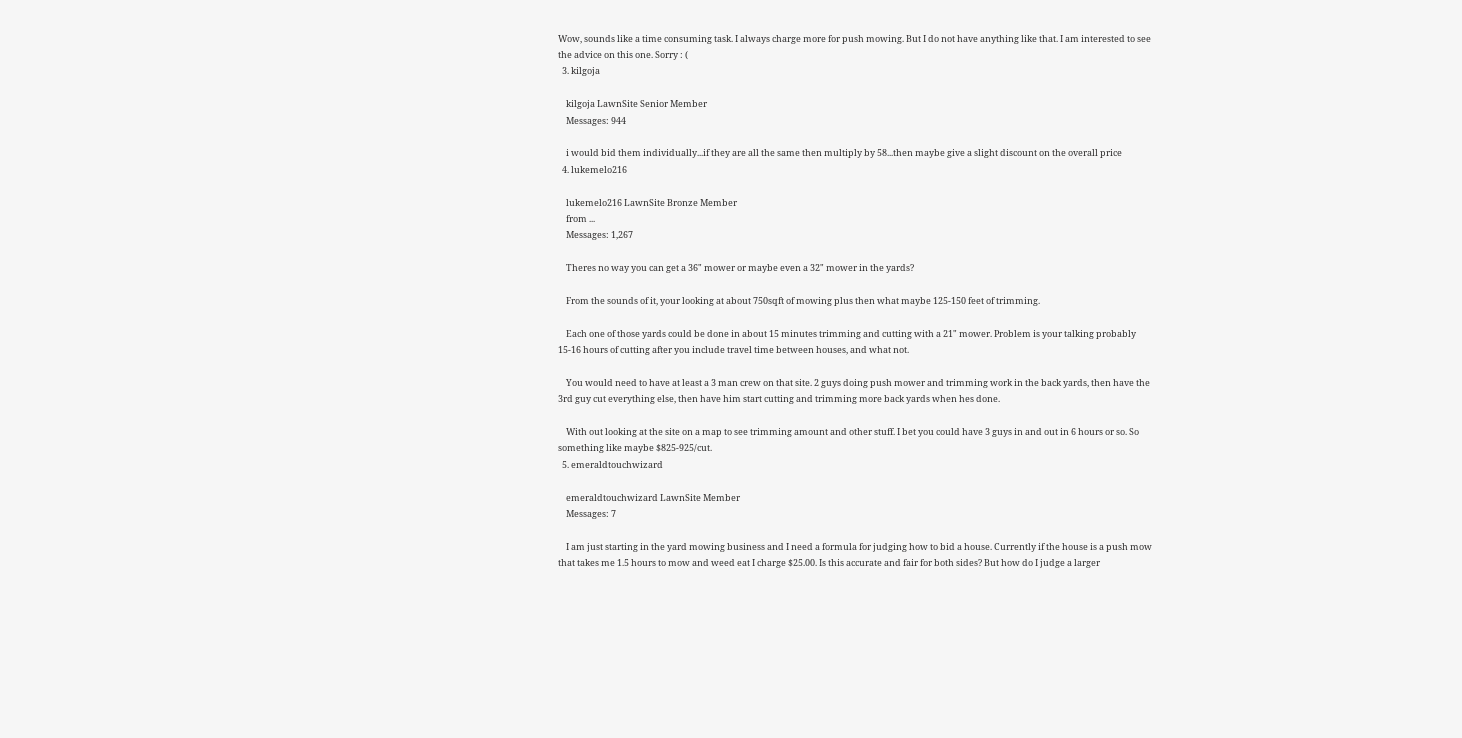Wow, sounds like a time consuming task. I always charge more for push mowing. But I do not have anything like that. I am interested to see the advice on this one. Sorry : (
  3. kilgoja

    kilgoja LawnSite Senior Member
    Messages: 944

    i would bid them individually...if they are all the same then multiply by 58...then maybe give a slight discount on the overall price
  4. lukemelo216

    lukemelo216 LawnSite Bronze Member
    from ...
    Messages: 1,267

    Theres no way you can get a 36" mower or maybe even a 32" mower in the yards?

    From the sounds of it, your looking at about 750sqft of mowing plus then what maybe 125-150 feet of trimming.

    Each one of those yards could be done in about 15 minutes trimming and cutting with a 21" mower. Problem is your talking probably 15-16 hours of cutting after you include travel time between houses, and what not.

    You would need to have at least a 3 man crew on that site. 2 guys doing push mower and trimming work in the back yards, then have the 3rd guy cut everything else, then have him start cutting and trimming more back yards when hes done.

    With out looking at the site on a map to see trimming amount and other stuff. I bet you could have 3 guys in and out in 6 hours or so. So something like maybe $825-925/cut.
  5. emeraldtouchwizard

    emeraldtouchwizard LawnSite Member
    Messages: 7

    I am just starting in the yard mowing business and I need a formula for judging how to bid a house. Currently if the house is a push mow that takes me 1.5 hours to mow and weed eat I charge $25.00. Is this accurate and fair for both sides? But how do I judge a larger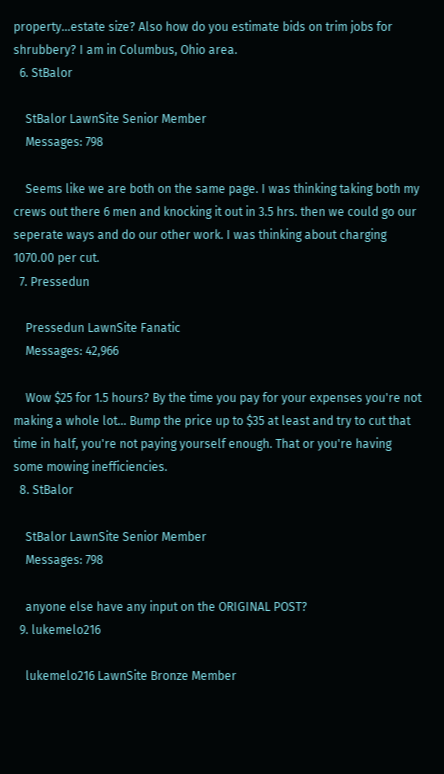property...estate size? Also how do you estimate bids on trim jobs for shrubbery? I am in Columbus, Ohio area.
  6. StBalor

    StBalor LawnSite Senior Member
    Messages: 798

    Seems like we are both on the same page. I was thinking taking both my crews out there 6 men and knocking it out in 3.5 hrs. then we could go our seperate ways and do our other work. I was thinking about charging 1070.00 per cut.
  7. Pressedun

    Pressedun LawnSite Fanatic
    Messages: 42,966

    Wow $25 for 1.5 hours? By the time you pay for your expenses you're not making a whole lot... Bump the price up to $35 at least and try to cut that time in half, you're not paying yourself enough. That or you're having some mowing inefficiencies.
  8. StBalor

    StBalor LawnSite Senior Member
    Messages: 798

    anyone else have any input on the ORIGINAL POST?
  9. lukemelo216

    lukemelo216 LawnSite Bronze Member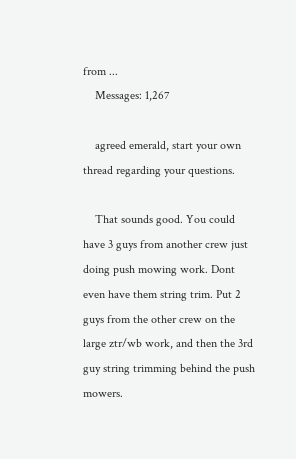from ...
    Messages: 1,267

    agreed emerald, start your own thread regarding your questions.

    That sounds good. You could have 3 guys from another crew just doing push mowing work. Dont even have them string trim. Put 2 guys from the other crew on the large ztr/wb work, and then the 3rd guy string trimming behind the push mowers.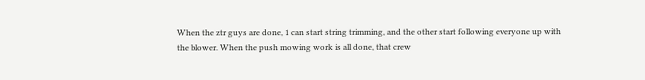When the ztr guys are done, 1 can start string trimming, and the other start following everyone up with the blower. When the push mowing work is all done, that crew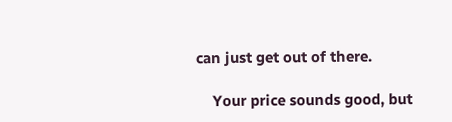can just get out of there.

    Your price sounds good, but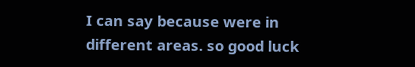I can say because were in different areas. so good luck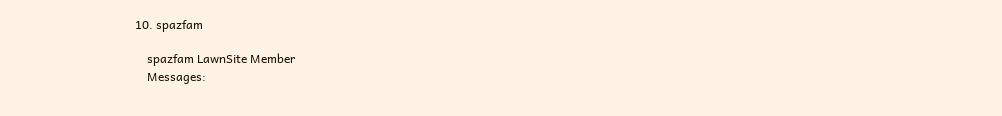10. spazfam

    spazfam LawnSite Member
    Messages: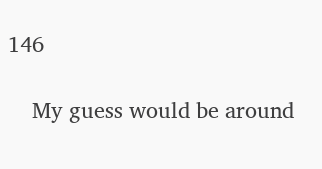146

    My guess would be around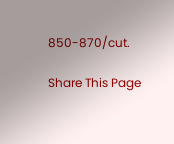850-870/cut.

Share This Page